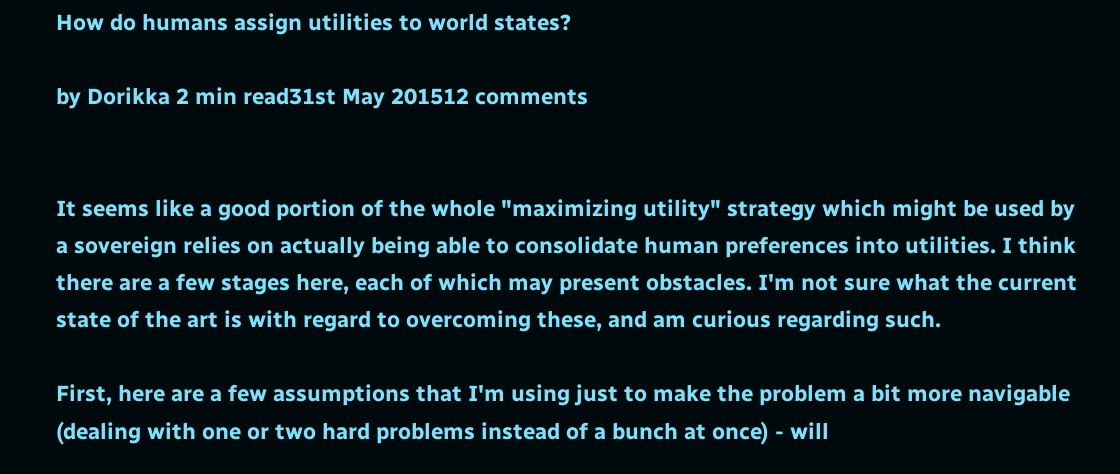How do humans assign utilities to world states?

by Dorikka 2 min read31st May 201512 comments


It seems like a good portion of the whole "maximizing utility" strategy which might be used by a sovereign relies on actually being able to consolidate human preferences into utilities. I think there are a few stages here, each of which may present obstacles. I'm not sure what the current state of the art is with regard to overcoming these, and am curious regarding such.

First, here are a few assumptions that I'm using just to make the problem a bit more navigable (dealing with one or two hard problems instead of a bunch at once) - will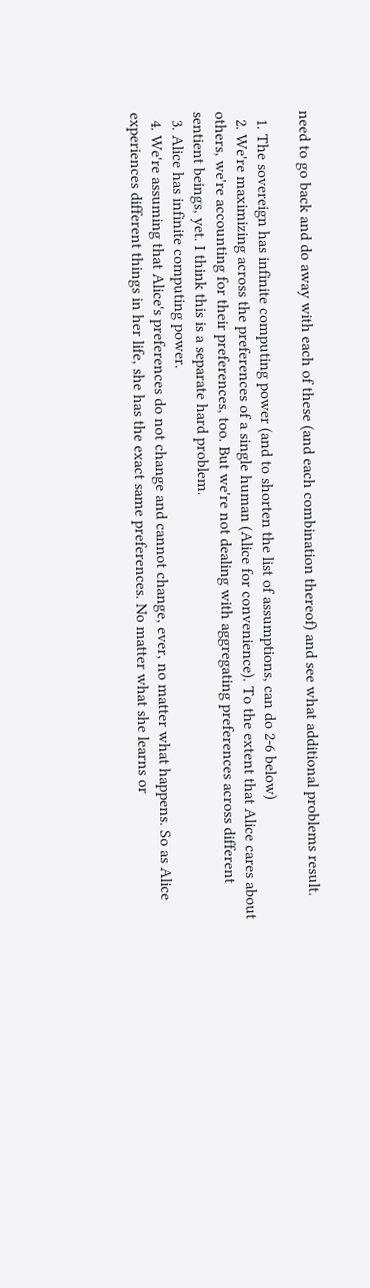need to go back and do away with each of these (and each combination thereof) and see what additional problems result.

  1. The sovereign has infinite computing power (and to shorten the list of assumptions, can do 2-6 below)
  2. We're maximizing across the preferences of a single human (Alice for convenience). To the extent that Alice cares about others, we're accounting for their preferences, too. But we're not dealing with aggregating preferences across different sentient beings, yet. I think this is a separate hard problem.
  3. Alice has infinite computing power.
  4. We're assuming that Alice's preferences do not change and cannot change, ever, no matter what happens. So as Alice experiences different things in her life, she has the exact same preferences. No matter what she learns or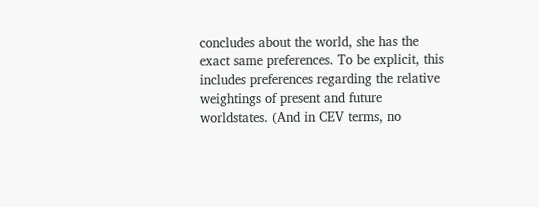concludes about the world, she has the exact same preferences. To be explicit, this includes preferences regarding the relative weightings of present and future worldstates. (And in CEV terms, no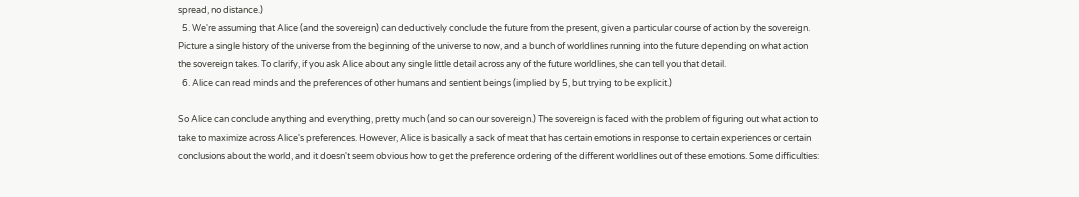spread, no distance.)
  5. We're assuming that Alice (and the sovereign) can deductively conclude the future from the present, given a particular course of action by the sovereign. Picture a single history of the universe from the beginning of the universe to now, and a bunch of worldlines running into the future depending on what action the sovereign takes. To clarify, if you ask Alice about any single little detail across any of the future worldlines, she can tell you that detail.
  6. Alice can read minds and the preferences of other humans and sentient beings (implied by 5, but trying to be explicit.)

So Alice can conclude anything and everything, pretty much (and so can our sovereign.) The sovereign is faced with the problem of figuring out what action to take to maximize across Alice's preferences. However, Alice is basically a sack of meat that has certain emotions in response to certain experiences or certain conclusions about the world, and it doesn't seem obvious how to get the preference ordering of the different worldlines out of these emotions. Some difficulties: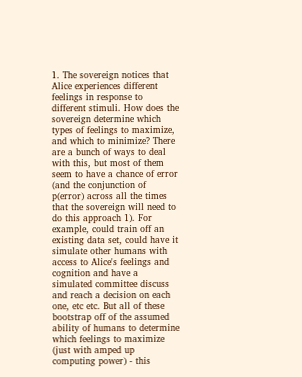1. The sovereign notices that Alice experiences different feelings in response to different stimuli. How does the sovereign determine which types of feelings to maximize, and which to minimize? There are a bunch of ways to deal with this, but most of them seem to have a chance of error (and the conjunction of p(error) across all the times that the sovereign will need to do this approach 1). For example, could train off an existing data set, could have it simulate other humans with access to Alice's feelings and cognition and have a simulated committee discuss and reach a decision on each one, etc etc. But all of these bootstrap off of the assumed ability of humans to determine which feelings to maximize (just with amped up computing power) - this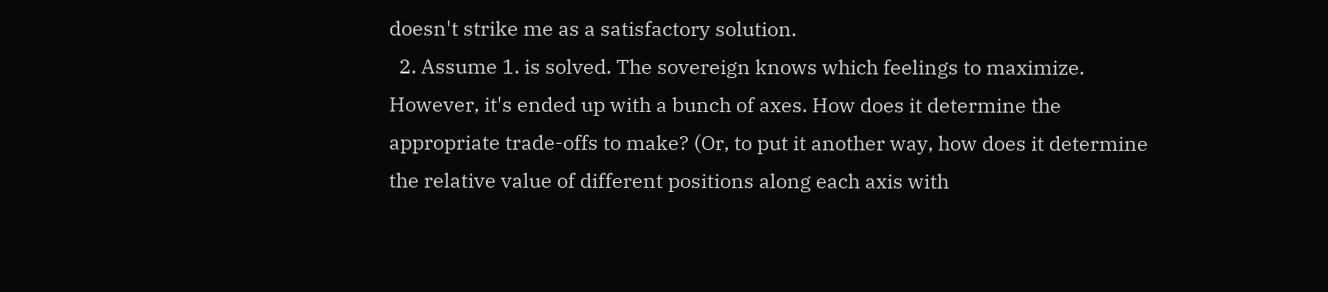doesn't strike me as a satisfactory solution.
  2. Assume 1. is solved. The sovereign knows which feelings to maximize. However, it's ended up with a bunch of axes. How does it determine the appropriate trade-offs to make? (Or, to put it another way, how does it determine the relative value of different positions along each axis with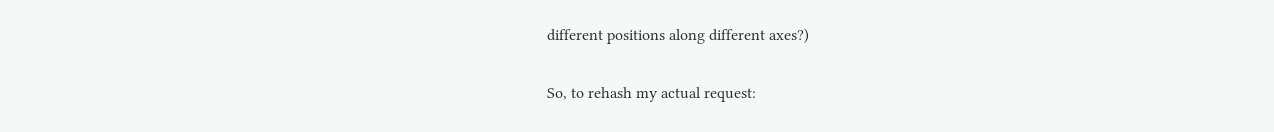different positions along different axes?)

So, to rehash my actual request: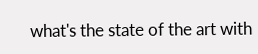what's the state of the art with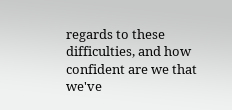regards to these difficulties, and how confident are we that we've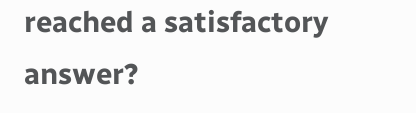reached a satisfactory answer?